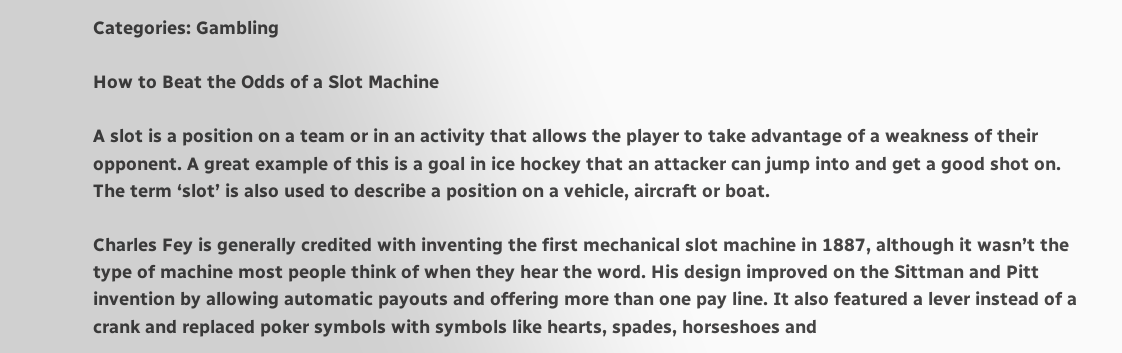Categories: Gambling

How to Beat the Odds of a Slot Machine

A slot is a position on a team or in an activity that allows the player to take advantage of a weakness of their opponent. A great example of this is a goal in ice hockey that an attacker can jump into and get a good shot on. The term ‘slot’ is also used to describe a position on a vehicle, aircraft or boat.

Charles Fey is generally credited with inventing the first mechanical slot machine in 1887, although it wasn’t the type of machine most people think of when they hear the word. His design improved on the Sittman and Pitt invention by allowing automatic payouts and offering more than one pay line. It also featured a lever instead of a crank and replaced poker symbols with symbols like hearts, spades, horseshoes and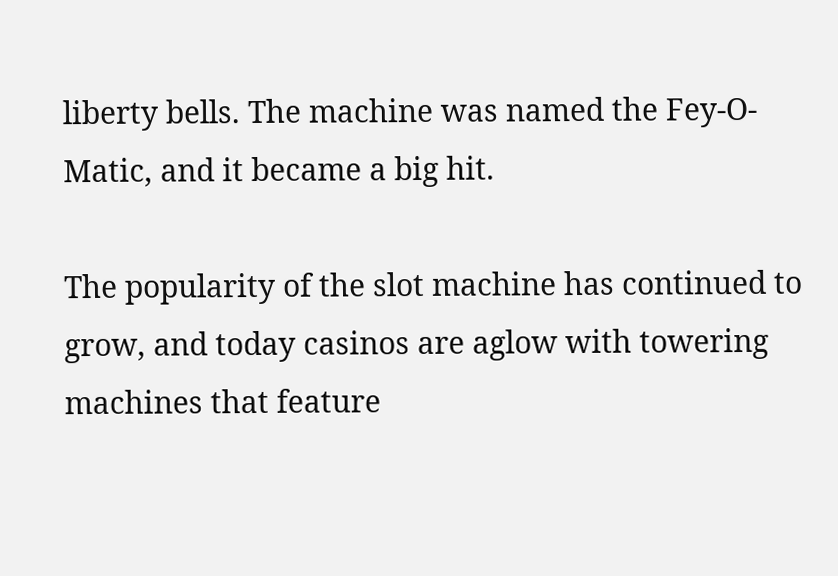liberty bells. The machine was named the Fey-O-Matic, and it became a big hit.

The popularity of the slot machine has continued to grow, and today casinos are aglow with towering machines that feature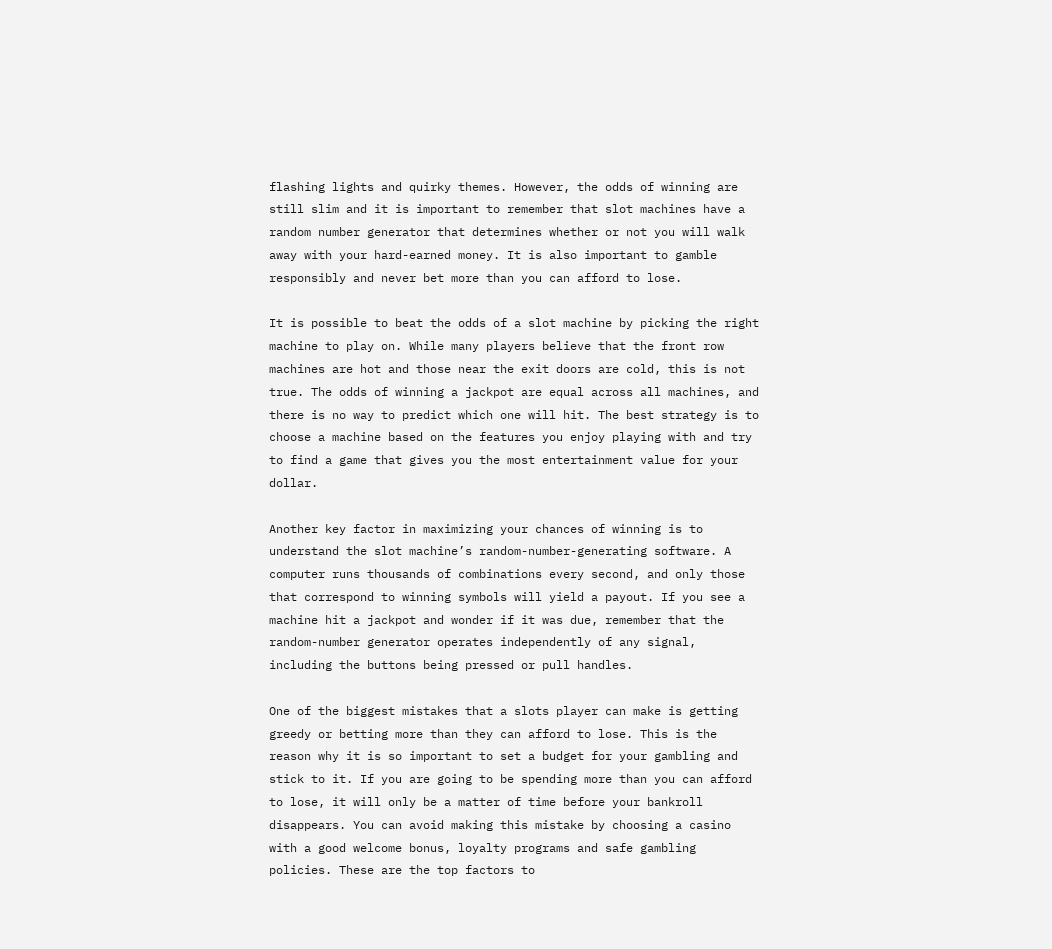flashing lights and quirky themes. However, the odds of winning are still slim and it is important to remember that slot machines have a random number generator that determines whether or not you will walk away with your hard-earned money. It is also important to gamble responsibly and never bet more than you can afford to lose.

It is possible to beat the odds of a slot machine by picking the right machine to play on. While many players believe that the front row machines are hot and those near the exit doors are cold, this is not true. The odds of winning a jackpot are equal across all machines, and there is no way to predict which one will hit. The best strategy is to choose a machine based on the features you enjoy playing with and try to find a game that gives you the most entertainment value for your dollar.

Another key factor in maximizing your chances of winning is to understand the slot machine’s random-number-generating software. A computer runs thousands of combinations every second, and only those that correspond to winning symbols will yield a payout. If you see a machine hit a jackpot and wonder if it was due, remember that the random-number generator operates independently of any signal, including the buttons being pressed or pull handles.

One of the biggest mistakes that a slots player can make is getting greedy or betting more than they can afford to lose. This is the reason why it is so important to set a budget for your gambling and stick to it. If you are going to be spending more than you can afford to lose, it will only be a matter of time before your bankroll disappears. You can avoid making this mistake by choosing a casino with a good welcome bonus, loyalty programs and safe gambling policies. These are the top factors to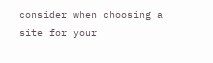consider when choosing a site for your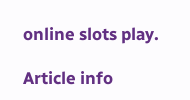online slots play.

Article info